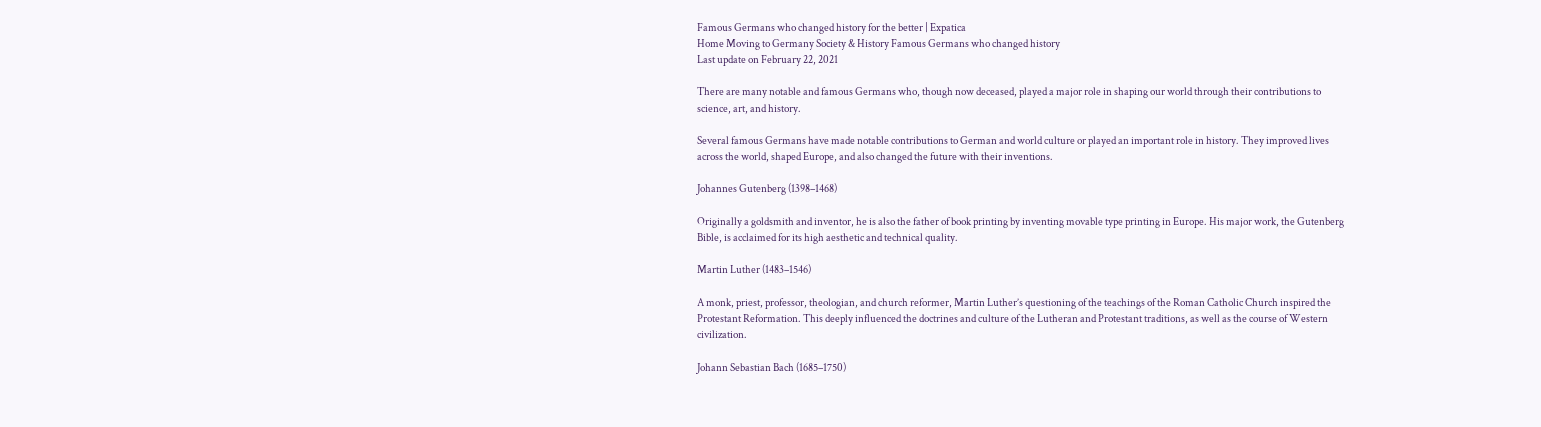Famous Germans who changed history for the better | Expatica
Home Moving to Germany Society & History Famous Germans who changed history
Last update on February 22, 2021

There are many notable and famous Germans who, though now deceased, played a major role in shaping our world through their contributions to science, art, and history.

Several famous Germans have made notable contributions to German and world culture or played an important role in history. They improved lives across the world, shaped Europe, and also changed the future with their inventions.

Johannes Gutenberg (1398–1468)

Originally a goldsmith and inventor, he is also the father of book printing by inventing movable type printing in Europe. His major work, the Gutenberg Bible, is acclaimed for its high aesthetic and technical quality.

Martin Luther (1483–1546)

A monk, priest, professor, theologian, and church reformer, Martin Luther’s questioning of the teachings of the Roman Catholic Church inspired the Protestant Reformation. This deeply influenced the doctrines and culture of the Lutheran and Protestant traditions, as well as the course of Western civilization.

Johann Sebastian Bach (1685–1750)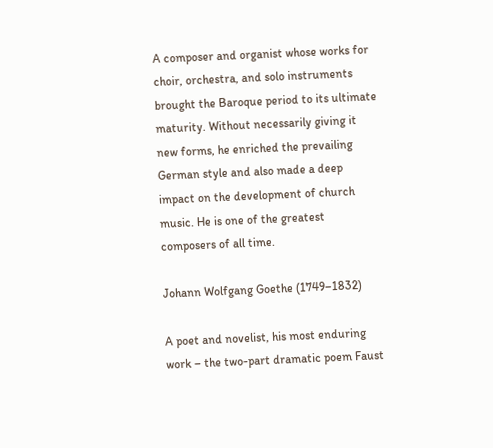A composer and organist whose works for choir, orchestra, and solo instruments brought the Baroque period to its ultimate maturity. Without necessarily giving it new forms, he enriched the prevailing German style and also made a deep impact on the development of church music. He is one of the greatest composers of all time.

Johann Wolfgang Goethe (1749–1832)

A poet and novelist, his most enduring work – the two-part dramatic poem Faust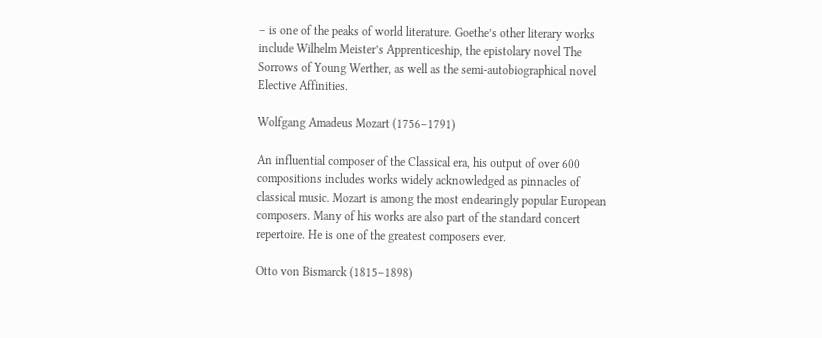– is one of the peaks of world literature. Goethe’s other literary works include Wilhelm Meister’s Apprenticeship, the epistolary novel The Sorrows of Young Werther, as well as the semi-autobiographical novel Elective Affinities.

Wolfgang Amadeus Mozart (1756–1791)

An influential composer of the Classical era, his output of over 600 compositions includes works widely acknowledged as pinnacles of classical music. Mozart is among the most endearingly popular European composers. Many of his works are also part of the standard concert repertoire. He is one of the greatest composers ever.

Otto von Bismarck (1815–1898)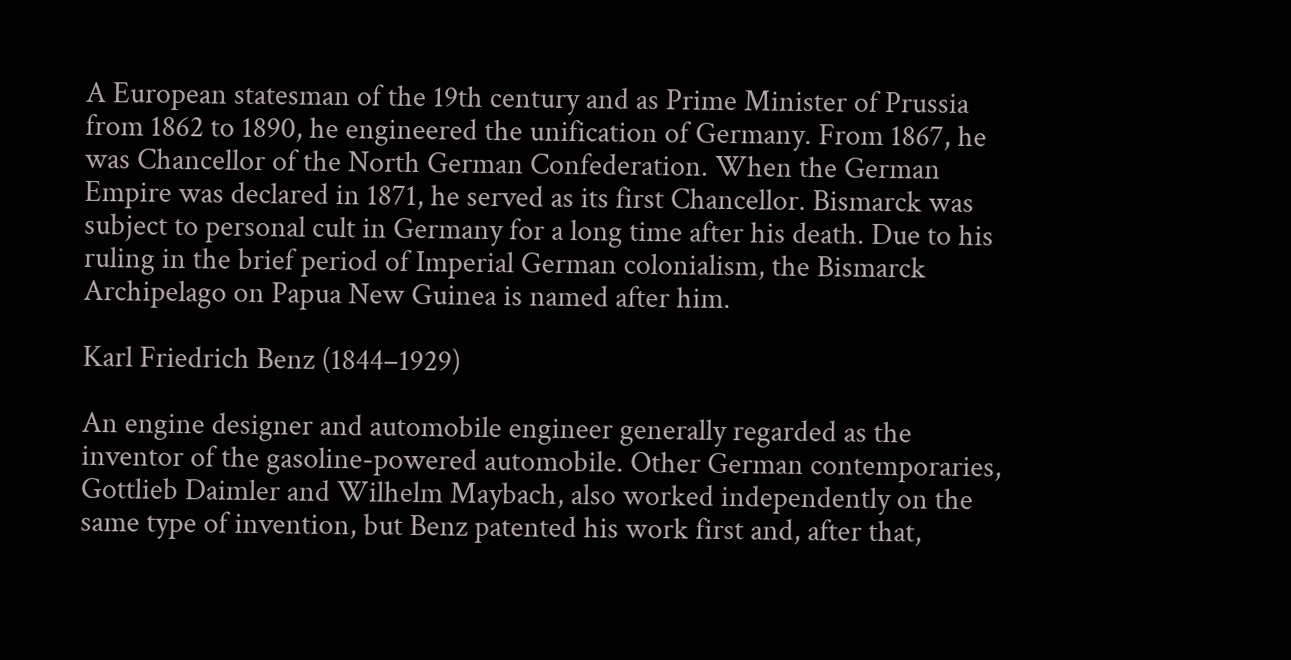A European statesman of the 19th century and as Prime Minister of Prussia from 1862 to 1890, he engineered the unification of Germany. From 1867, he was Chancellor of the North German Confederation. When the German Empire was declared in 1871, he served as its first Chancellor. Bismarck was subject to personal cult in Germany for a long time after his death. Due to his ruling in the brief period of Imperial German colonialism, the Bismarck Archipelago on Papua New Guinea is named after him.

Karl Friedrich Benz (1844–1929)

An engine designer and automobile engineer generally regarded as the inventor of the gasoline-powered automobile. Other German contemporaries, Gottlieb Daimler and Wilhelm Maybach, also worked independently on the same type of invention, but Benz patented his work first and, after that,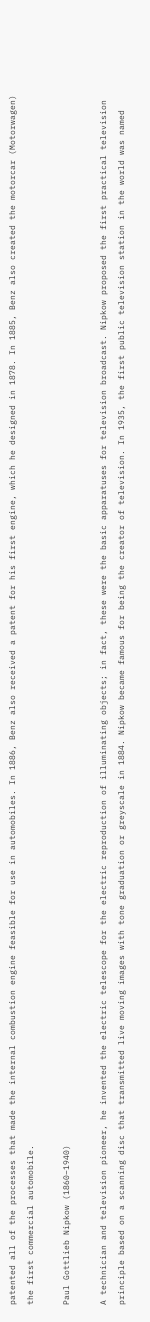patented all of the processes that made the internal combustion engine feasible for use in automobiles. In 1886, Benz also received a patent for his first engine, which he designed in 1878. In 1885, Benz also created the motorcar (Motorwagen) the first commercial automobile.

Paul Gottlieb Nipkow (1860–1940)

A technician and television pioneer, he invented the electric telescope for the electric reproduction of illuminating objects; in fact, these were the basic apparatuses for television broadcast. Nipkow proposed the first practical television principle based on a scanning disc that transmitted live moving images with tone graduation or greyscale in 1884. Nipkow became famous for being the creator of television. In 1935, the first public television station in the world was named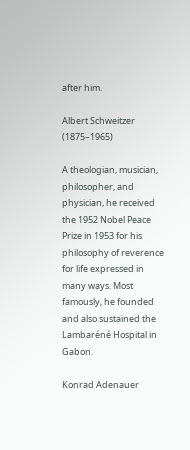after him.

Albert Schweitzer (1875–1965)

A theologian, musician, philosopher, and physician, he received the 1952 Nobel Peace Prize in 1953 for his philosophy of reverence for life expressed in many ways. Most famously, he founded and also sustained the Lambaréné Hospital in Gabon.

Konrad Adenauer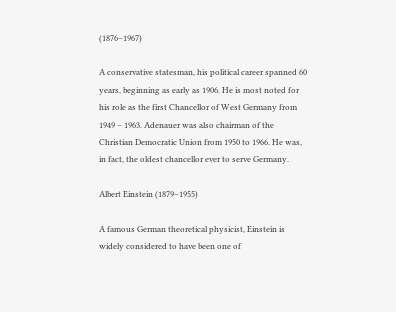(1876–1967)

A conservative statesman, his political career spanned 60 years, beginning as early as 1906. He is most noted for his role as the first Chancellor of West Germany from 1949 – 1963. Adenauer was also chairman of the Christian Democratic Union from 1950 to 1966. He was, in fact, the oldest chancellor ever to serve Germany.

Albert Einstein (1879–1955)

A famous German theoretical physicist, Einstein is widely considered to have been one of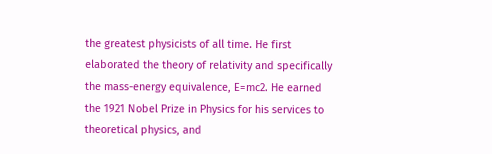the greatest physicists of all time. He first elaborated the theory of relativity and specifically the mass-energy equivalence, E=mc2. He earned the 1921 Nobel Prize in Physics for his services to theoretical physics, and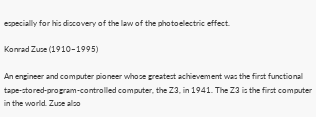especially for his discovery of the law of the photoelectric effect.

Konrad Zuse (1910–1995)

An engineer and computer pioneer whose greatest achievement was the first functional tape-stored-program-controlled computer, the Z3, in 1941. The Z3 is the first computer in the world. Zuse also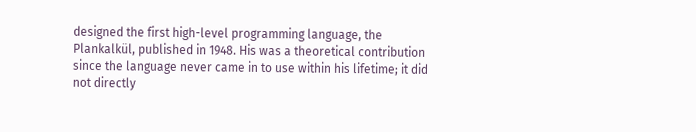designed the first high-level programming language, the Plankalkül, published in 1948. His was a theoretical contribution since the language never came in to use within his lifetime; it did not directly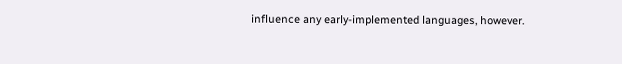influence any early-implemented languages, however.